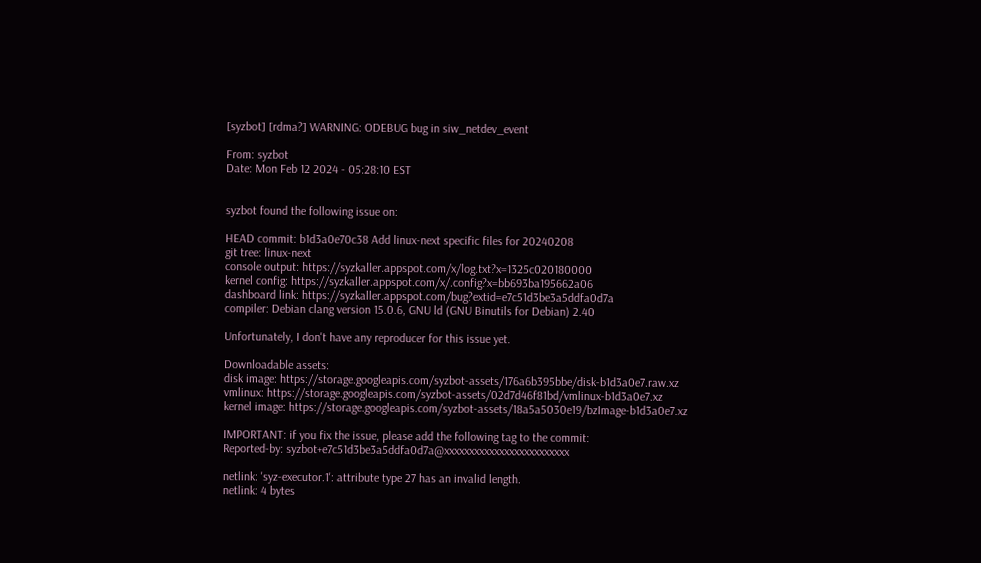[syzbot] [rdma?] WARNING: ODEBUG bug in siw_netdev_event

From: syzbot
Date: Mon Feb 12 2024 - 05:28:10 EST


syzbot found the following issue on:

HEAD commit: b1d3a0e70c38 Add linux-next specific files for 20240208
git tree: linux-next
console output: https://syzkaller.appspot.com/x/log.txt?x=1325c020180000
kernel config: https://syzkaller.appspot.com/x/.config?x=bb693ba195662a06
dashboard link: https://syzkaller.appspot.com/bug?extid=e7c51d3be3a5ddfa0d7a
compiler: Debian clang version 15.0.6, GNU ld (GNU Binutils for Debian) 2.40

Unfortunately, I don't have any reproducer for this issue yet.

Downloadable assets:
disk image: https://storage.googleapis.com/syzbot-assets/176a6b395bbe/disk-b1d3a0e7.raw.xz
vmlinux: https://storage.googleapis.com/syzbot-assets/02d7d46f81bd/vmlinux-b1d3a0e7.xz
kernel image: https://storage.googleapis.com/syzbot-assets/18a5a5030e19/bzImage-b1d3a0e7.xz

IMPORTANT: if you fix the issue, please add the following tag to the commit:
Reported-by: syzbot+e7c51d3be3a5ddfa0d7a@xxxxxxxxxxxxxxxxxxxxxxxxx

netlink: 'syz-executor.1': attribute type 27 has an invalid length.
netlink: 4 bytes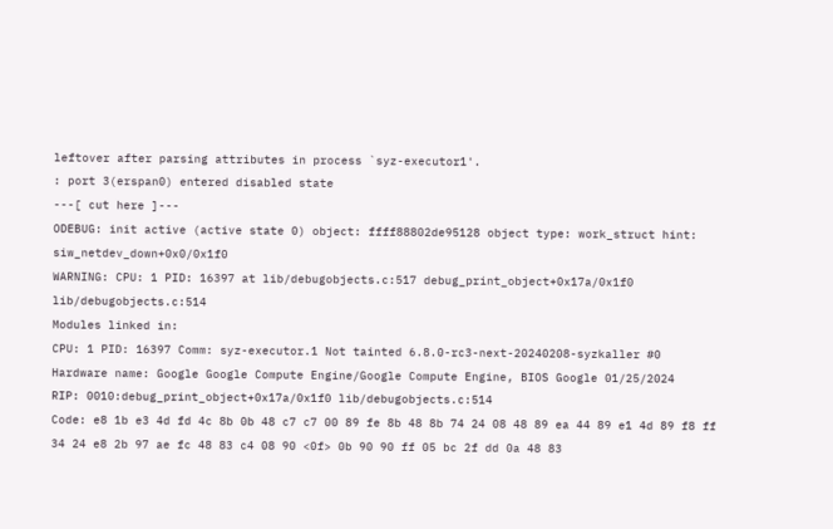leftover after parsing attributes in process `syz-executor1'.
: port 3(erspan0) entered disabled state
---[ cut here ]---
ODEBUG: init active (active state 0) object: ffff88802de95128 object type: work_struct hint: siw_netdev_down+0x0/0x1f0
WARNING: CPU: 1 PID: 16397 at lib/debugobjects.c:517 debug_print_object+0x17a/0x1f0 lib/debugobjects.c:514
Modules linked in:
CPU: 1 PID: 16397 Comm: syz-executor.1 Not tainted 6.8.0-rc3-next-20240208-syzkaller #0
Hardware name: Google Google Compute Engine/Google Compute Engine, BIOS Google 01/25/2024
RIP: 0010:debug_print_object+0x17a/0x1f0 lib/debugobjects.c:514
Code: e8 1b e3 4d fd 4c 8b 0b 48 c7 c7 00 89 fe 8b 48 8b 74 24 08 48 89 ea 44 89 e1 4d 89 f8 ff 34 24 e8 2b 97 ae fc 48 83 c4 08 90 <0f> 0b 90 90 ff 05 bc 2f dd 0a 48 83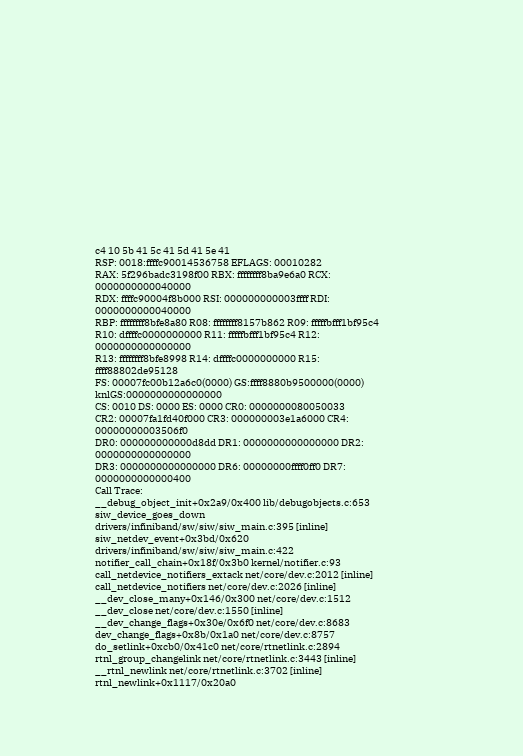c4 10 5b 41 5c 41 5d 41 5e 41
RSP: 0018:ffffc90014536758 EFLAGS: 00010282
RAX: 5f296badc3198f00 RBX: ffffffff8ba9e6a0 RCX: 0000000000040000
RDX: ffffc90004f8b000 RSI: 000000000003ffff RDI: 0000000000040000
RBP: ffffffff8bfe8a80 R08: ffffffff8157b862 R09: fffffbfff1bf95c4
R10: dffffc0000000000 R11: fffffbfff1bf95c4 R12: 0000000000000000
R13: ffffffff8bfe8998 R14: dffffc0000000000 R15: ffff88802de95128
FS: 00007fc00b12a6c0(0000) GS:ffff8880b9500000(0000) knlGS:0000000000000000
CS: 0010 DS: 0000 ES: 0000 CR0: 0000000080050033
CR2: 00007fa1fd40f000 CR3: 000000003e1a6000 CR4: 00000000003506f0
DR0: 000000000000d8dd DR1: 0000000000000000 DR2: 0000000000000000
DR3: 0000000000000000 DR6: 00000000ffff0ff0 DR7: 0000000000000400
Call Trace:
__debug_object_init+0x2a9/0x400 lib/debugobjects.c:653
siw_device_goes_down drivers/infiniband/sw/siw/siw_main.c:395 [inline]
siw_netdev_event+0x3bd/0x620 drivers/infiniband/sw/siw/siw_main.c:422
notifier_call_chain+0x18f/0x3b0 kernel/notifier.c:93
call_netdevice_notifiers_extack net/core/dev.c:2012 [inline]
call_netdevice_notifiers net/core/dev.c:2026 [inline]
__dev_close_many+0x146/0x300 net/core/dev.c:1512
__dev_close net/core/dev.c:1550 [inline]
__dev_change_flags+0x30e/0x6f0 net/core/dev.c:8683
dev_change_flags+0x8b/0x1a0 net/core/dev.c:8757
do_setlink+0xcb0/0x41c0 net/core/rtnetlink.c:2894
rtnl_group_changelink net/core/rtnetlink.c:3443 [inline]
__rtnl_newlink net/core/rtnetlink.c:3702 [inline]
rtnl_newlink+0x1117/0x20a0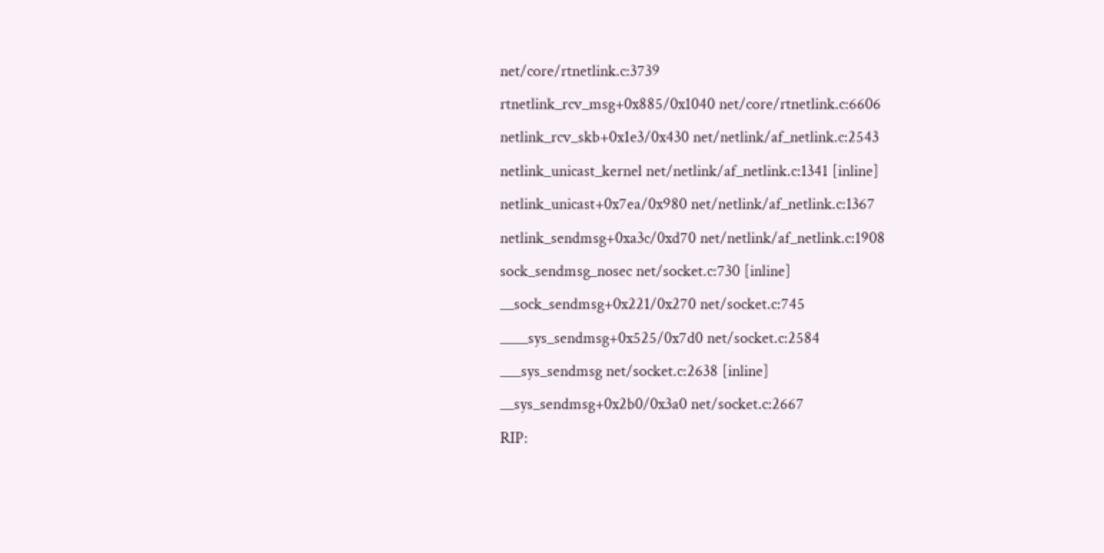net/core/rtnetlink.c:3739
rtnetlink_rcv_msg+0x885/0x1040 net/core/rtnetlink.c:6606
netlink_rcv_skb+0x1e3/0x430 net/netlink/af_netlink.c:2543
netlink_unicast_kernel net/netlink/af_netlink.c:1341 [inline]
netlink_unicast+0x7ea/0x980 net/netlink/af_netlink.c:1367
netlink_sendmsg+0xa3c/0xd70 net/netlink/af_netlink.c:1908
sock_sendmsg_nosec net/socket.c:730 [inline]
__sock_sendmsg+0x221/0x270 net/socket.c:745
____sys_sendmsg+0x525/0x7d0 net/socket.c:2584
___sys_sendmsg net/socket.c:2638 [inline]
__sys_sendmsg+0x2b0/0x3a0 net/socket.c:2667
RIP: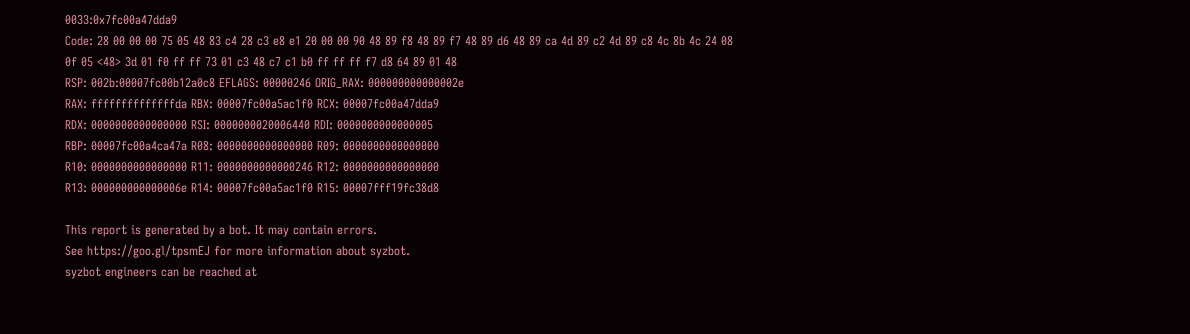0033:0x7fc00a47dda9
Code: 28 00 00 00 75 05 48 83 c4 28 c3 e8 e1 20 00 00 90 48 89 f8 48 89 f7 48 89 d6 48 89 ca 4d 89 c2 4d 89 c8 4c 8b 4c 24 08 0f 05 <48> 3d 01 f0 ff ff 73 01 c3 48 c7 c1 b0 ff ff ff f7 d8 64 89 01 48
RSP: 002b:00007fc00b12a0c8 EFLAGS: 00000246 ORIG_RAX: 000000000000002e
RAX: ffffffffffffffda RBX: 00007fc00a5ac1f0 RCX: 00007fc00a47dda9
RDX: 0000000000000000 RSI: 0000000020006440 RDI: 0000000000000005
RBP: 00007fc00a4ca47a R08: 0000000000000000 R09: 0000000000000000
R10: 0000000000000000 R11: 0000000000000246 R12: 0000000000000000
R13: 000000000000006e R14: 00007fc00a5ac1f0 R15: 00007fff19fc38d8

This report is generated by a bot. It may contain errors.
See https://goo.gl/tpsmEJ for more information about syzbot.
syzbot engineers can be reached at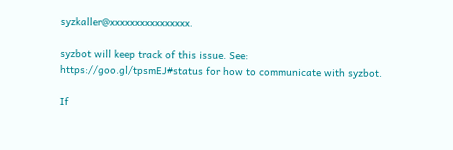syzkaller@xxxxxxxxxxxxxxxx.

syzbot will keep track of this issue. See:
https://goo.gl/tpsmEJ#status for how to communicate with syzbot.

If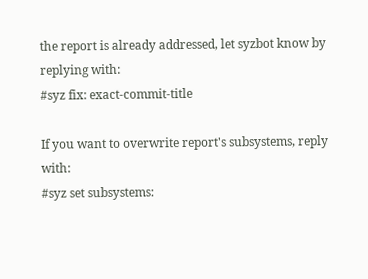the report is already addressed, let syzbot know by replying with:
#syz fix: exact-commit-title

If you want to overwrite report's subsystems, reply with:
#syz set subsystems: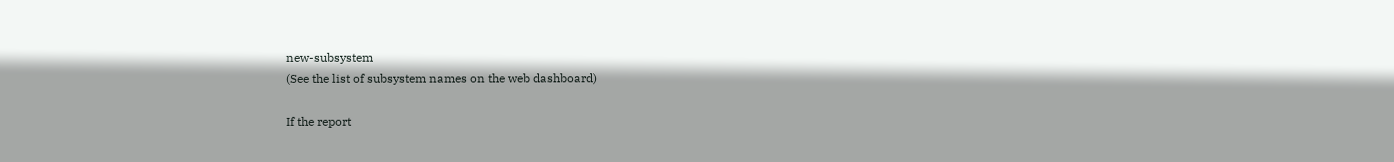new-subsystem
(See the list of subsystem names on the web dashboard)

If the report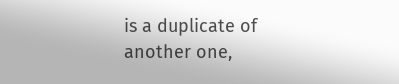is a duplicate of another one,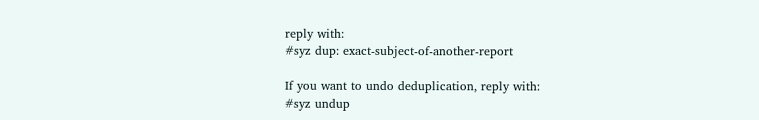reply with:
#syz dup: exact-subject-of-another-report

If you want to undo deduplication, reply with:
#syz undup